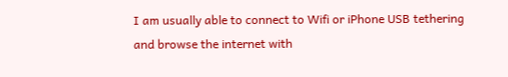I am usually able to connect to Wifi or iPhone USB tethering and browse the internet with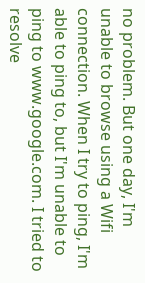no problem. But one day, I'm unable to browse using a Wifi connection. When I try to ping, I'm able to ping to, but I'm unable to ping to www.google.com. I tried to resolve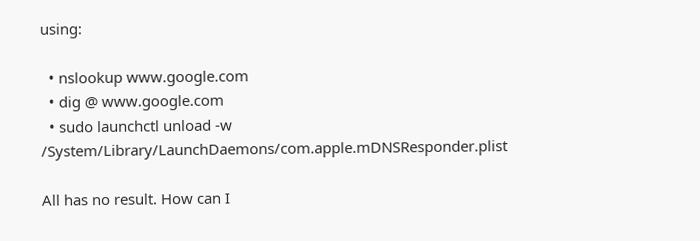using:

  • nslookup www.google.com
  • dig @ www.google.com
  • sudo launchctl unload -w /System/Library/LaunchDaemons/com.apple.mDNSResponder.plist

All has no result. How can I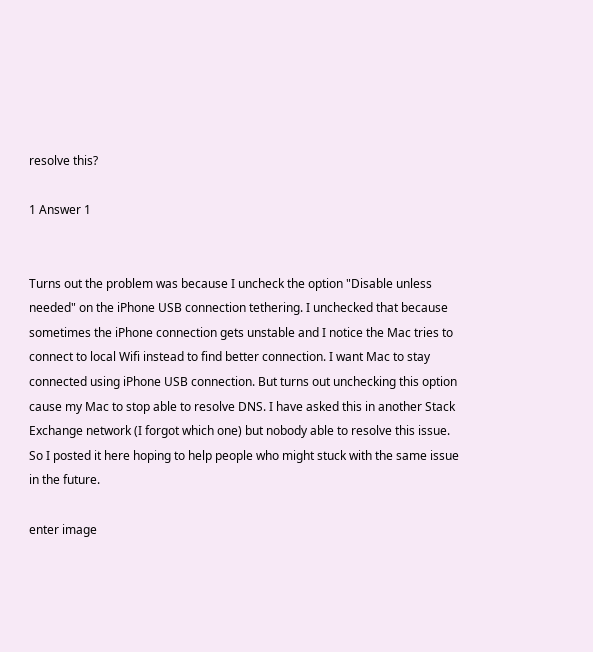resolve this?

1 Answer 1


Turns out the problem was because I uncheck the option "Disable unless needed" on the iPhone USB connection tethering. I unchecked that because sometimes the iPhone connection gets unstable and I notice the Mac tries to connect to local Wifi instead to find better connection. I want Mac to stay connected using iPhone USB connection. But turns out unchecking this option cause my Mac to stop able to resolve DNS. I have asked this in another Stack Exchange network (I forgot which one) but nobody able to resolve this issue. So I posted it here hoping to help people who might stuck with the same issue in the future.

enter image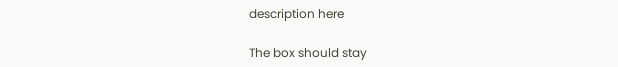description here

The box should stay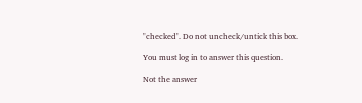"checked". Do not uncheck/untick this box.

You must log in to answer this question.

Not the answer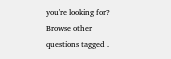you're looking for? Browse other questions tagged .